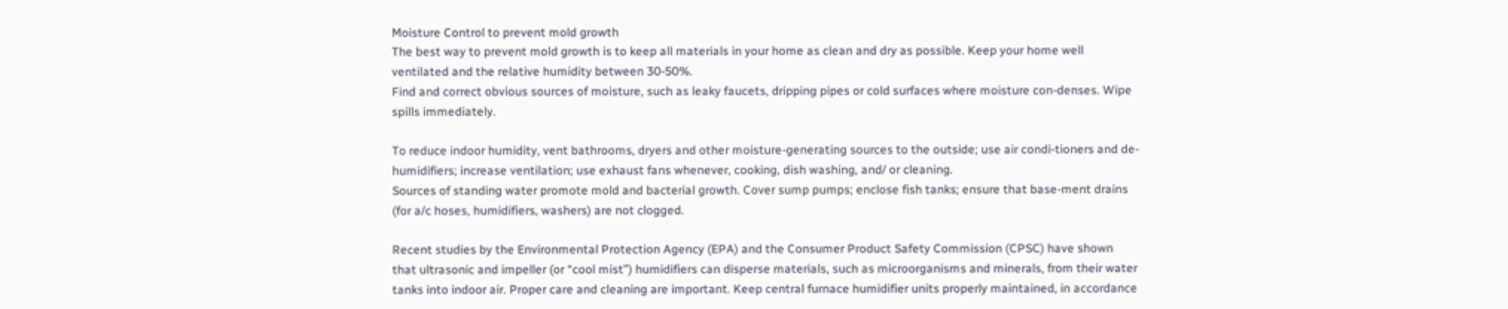Moisture Control to prevent mold growth
The best way to prevent mold growth is to keep all materials in your home as clean and dry as possible. Keep your home well ventilated and the relative humidity between 30-50%.
Find and correct obvious sources of moisture, such as leaky faucets, dripping pipes or cold surfaces where moisture con-denses. Wipe spills immediately.

To reduce indoor humidity, vent bathrooms, dryers and other moisture-generating sources to the outside; use air condi-tioners and de-humidifiers; increase ventilation; use exhaust fans whenever, cooking, dish washing, and/ or cleaning.
Sources of standing water promote mold and bacterial growth. Cover sump pumps; enclose fish tanks; ensure that base-ment drains (for a/c hoses, humidifiers, washers) are not clogged.

Recent studies by the Environmental Protection Agency (EPA) and the Consumer Product Safety Commission (CPSC) have shown that ultrasonic and impeller (or “cool mist”) humidifiers can disperse materials, such as microorganisms and minerals, from their water tanks into indoor air. Proper care and cleaning are important. Keep central furnace humidifier units properly maintained, in accordance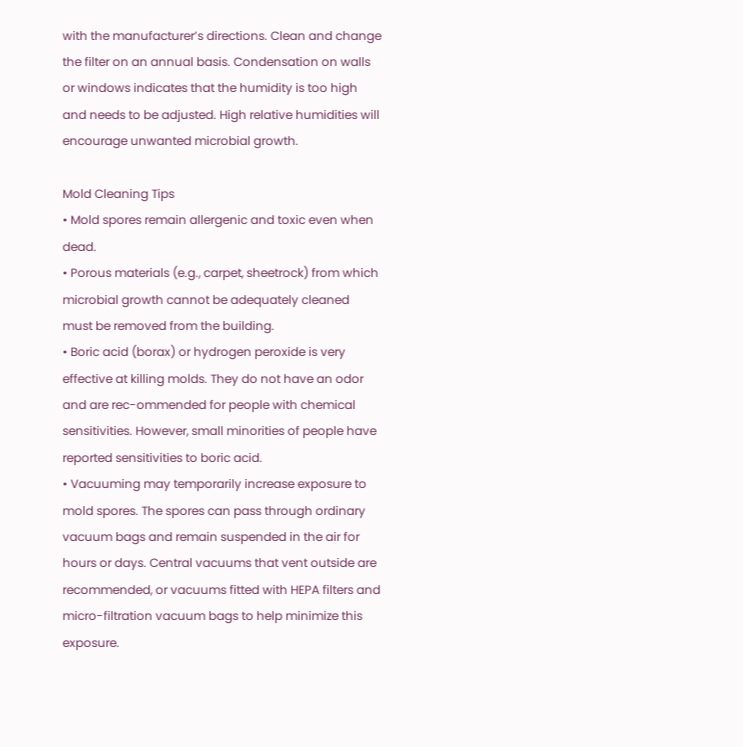with the manufacturer’s directions. Clean and change the filter on an annual basis. Condensation on walls or windows indicates that the humidity is too high and needs to be adjusted. High relative humidities will encourage unwanted microbial growth.

Mold Cleaning Tips
• Mold spores remain allergenic and toxic even when dead.
• Porous materials (e.g., carpet, sheetrock) from which microbial growth cannot be adequately cleaned must be removed from the building.
• Boric acid (borax) or hydrogen peroxide is very effective at killing molds. They do not have an odor and are rec-ommended for people with chemical sensitivities. However, small minorities of people have reported sensitivities to boric acid.
• Vacuuming may temporarily increase exposure to mold spores. The spores can pass through ordinary vacuum bags and remain suspended in the air for hours or days. Central vacuums that vent outside are recommended, or vacuums fitted with HEPA filters and micro-filtration vacuum bags to help minimize this exposure.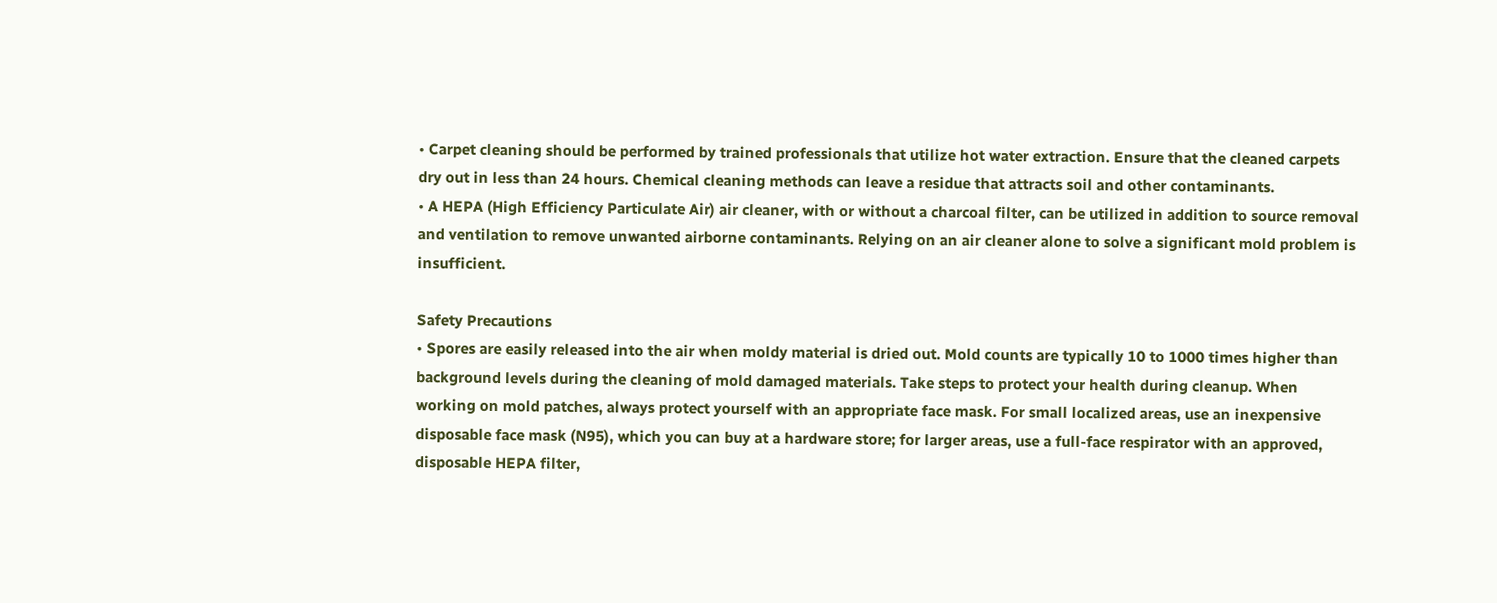• Carpet cleaning should be performed by trained professionals that utilize hot water extraction. Ensure that the cleaned carpets dry out in less than 24 hours. Chemical cleaning methods can leave a residue that attracts soil and other contaminants.
• A HEPA (High Efficiency Particulate Air) air cleaner, with or without a charcoal filter, can be utilized in addition to source removal and ventilation to remove unwanted airborne contaminants. Relying on an air cleaner alone to solve a significant mold problem is insufficient.

Safety Precautions
• Spores are easily released into the air when moldy material is dried out. Mold counts are typically 10 to 1000 times higher than background levels during the cleaning of mold damaged materials. Take steps to protect your health during cleanup. When working on mold patches, always protect yourself with an appropriate face mask. For small localized areas, use an inexpensive disposable face mask (N95), which you can buy at a hardware store; for larger areas, use a full-face respirator with an approved, disposable HEPA filter,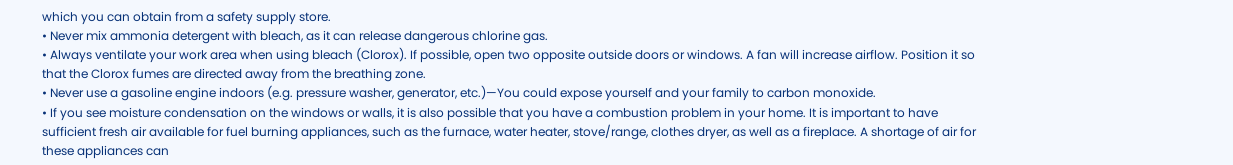which you can obtain from a safety supply store.
• Never mix ammonia detergent with bleach, as it can release dangerous chlorine gas.
• Always ventilate your work area when using bleach (Clorox). If possible, open two opposite outside doors or windows. A fan will increase airflow. Position it so that the Clorox fumes are directed away from the breathing zone.
• Never use a gasoline engine indoors (e.g. pressure washer, generator, etc.)—You could expose yourself and your family to carbon monoxide.
• If you see moisture condensation on the windows or walls, it is also possible that you have a combustion problem in your home. It is important to have sufficient fresh air available for fuel burning appliances, such as the furnace, water heater, stove/range, clothes dryer, as well as a fireplace. A shortage of air for these appliances can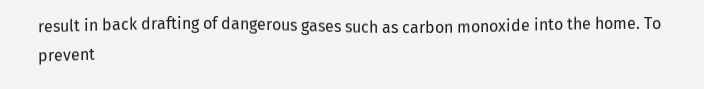result in back drafting of dangerous gases such as carbon monoxide into the home. To prevent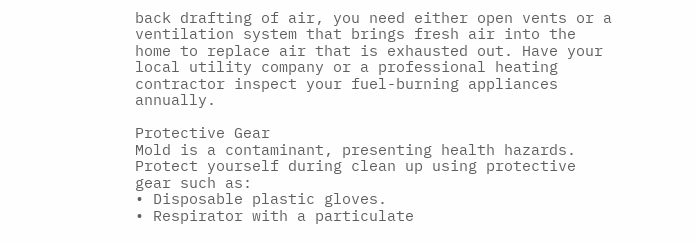back drafting of air, you need either open vents or a ventilation system that brings fresh air into the home to replace air that is exhausted out. Have your local utility company or a professional heating contractor inspect your fuel-burning appliances annually.

Protective Gear
Mold is a contaminant, presenting health hazards. Protect yourself during clean up using protective gear such as:
• Disposable plastic gloves.
• Respirator with a particulate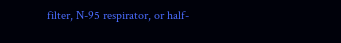filter, N-95 respirator, or half-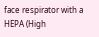face respirator with a HEPA (High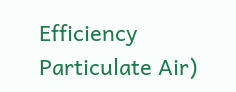Efficiency Particulate Air)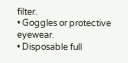filter.
• Goggles or protective eyewear.
• Disposable full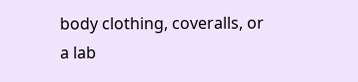body clothing, coveralls, or a lab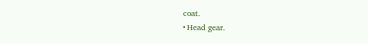coat.
• Head gear.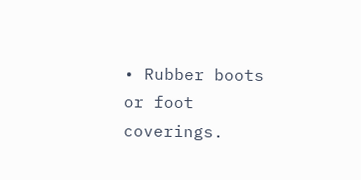• Rubber boots or foot coverings.